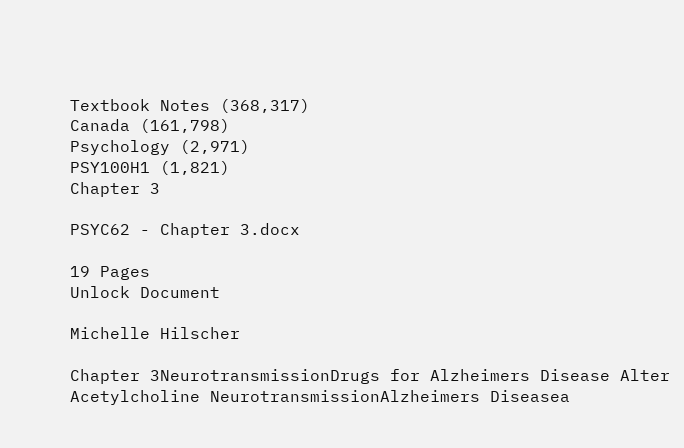Textbook Notes (368,317)
Canada (161,798)
Psychology (2,971)
PSY100H1 (1,821)
Chapter 3

PSYC62 - Chapter 3.docx

19 Pages
Unlock Document

Michelle Hilscher

Chapter 3NeurotransmissionDrugs for Alzheimers Disease Alter Acetylcholine NeurotransmissionAlzheimers Diseasea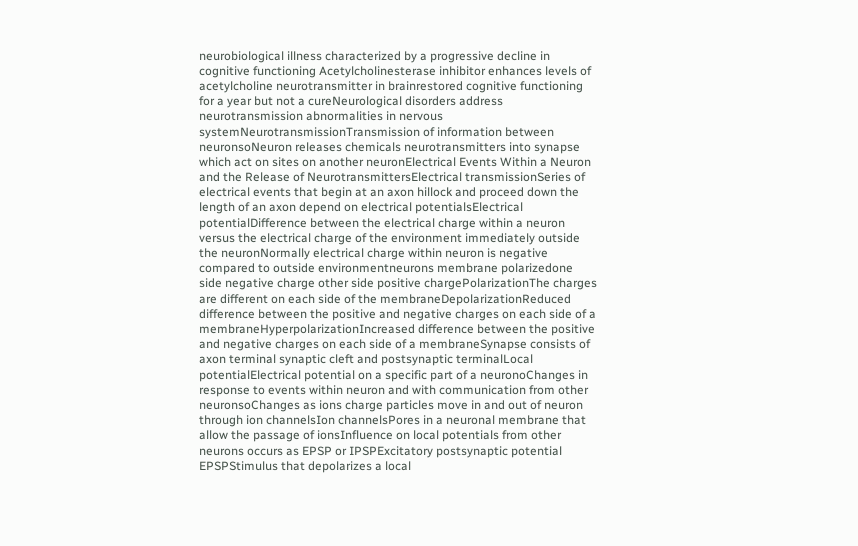neurobiological illness characterized by a progressive decline in cognitive functioning Acetylcholinesterase inhibitor enhances levels of acetylcholine neurotransmitter in brainrestored cognitive functioning for a year but not a cureNeurological disorders address neurotransmission abnormalities in nervous systemNeurotransmissionTransmission of information between neuronsoNeuron releases chemicals neurotransmitters into synapse which act on sites on another neuronElectrical Events Within a Neuron and the Release of NeurotransmittersElectrical transmissionSeries of electrical events that begin at an axon hillock and proceed down the length of an axon depend on electrical potentialsElectrical potentialDifference between the electrical charge within a neuron versus the electrical charge of the environment immediately outside the neuronNormally electrical charge within neuron is negative compared to outside environmentneurons membrane polarizedone side negative charge other side positive chargePolarizationThe charges are different on each side of the membraneDepolarizationReduced difference between the positive and negative charges on each side of a membraneHyperpolarizationIncreased difference between the positive and negative charges on each side of a membraneSynapse consists of axon terminal synaptic cleft and postsynaptic terminalLocal potentialElectrical potential on a specific part of a neuronoChanges in response to events within neuron and with communication from other neuronsoChanges as ions charge particles move in and out of neuron through ion channelsIon channelsPores in a neuronal membrane that allow the passage of ionsInfluence on local potentials from other neurons occurs as EPSP or IPSPExcitatory postsynaptic potential EPSPStimulus that depolarizes a local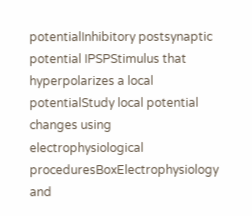potentialInhibitory postsynaptic potential IPSPStimulus that hyperpolarizes a local potentialStudy local potential changes using electrophysiological proceduresBoxElectrophysiology and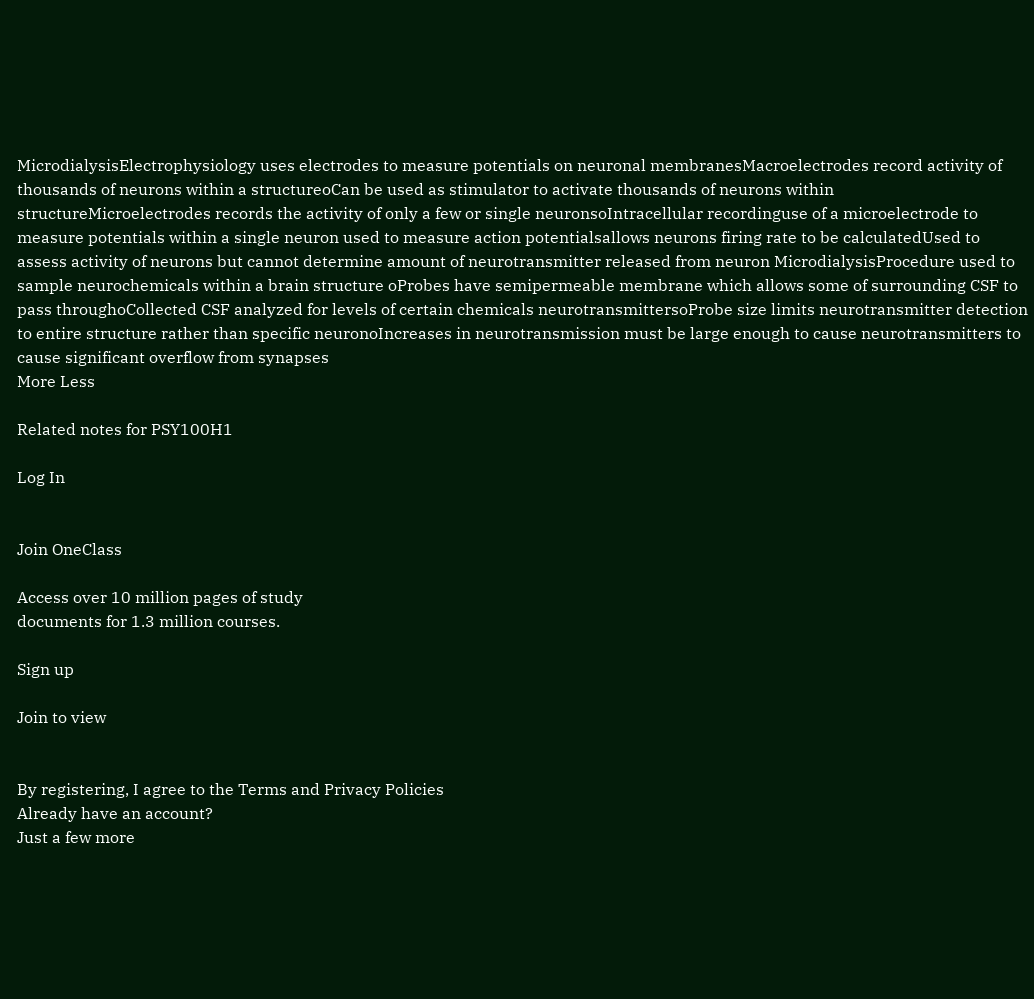MicrodialysisElectrophysiology uses electrodes to measure potentials on neuronal membranesMacroelectrodes record activity of thousands of neurons within a structureoCan be used as stimulator to activate thousands of neurons within structureMicroelectrodes records the activity of only a few or single neuronsoIntracellular recordinguse of a microelectrode to measure potentials within a single neuron used to measure action potentialsallows neurons firing rate to be calculatedUsed to assess activity of neurons but cannot determine amount of neurotransmitter released from neuron MicrodialysisProcedure used to sample neurochemicals within a brain structure oProbes have semipermeable membrane which allows some of surrounding CSF to pass throughoCollected CSF analyzed for levels of certain chemicals neurotransmittersoProbe size limits neurotransmitter detection to entire structure rather than specific neuronoIncreases in neurotransmission must be large enough to cause neurotransmitters to cause significant overflow from synapses
More Less

Related notes for PSY100H1

Log In


Join OneClass

Access over 10 million pages of study
documents for 1.3 million courses.

Sign up

Join to view


By registering, I agree to the Terms and Privacy Policies
Already have an account?
Just a few more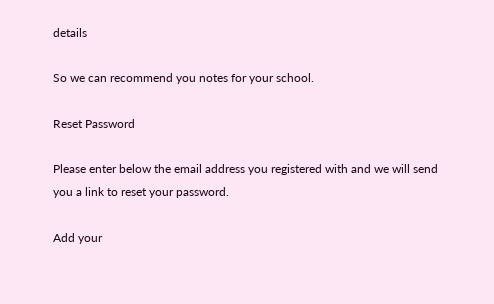details

So we can recommend you notes for your school.

Reset Password

Please enter below the email address you registered with and we will send you a link to reset your password.

Add your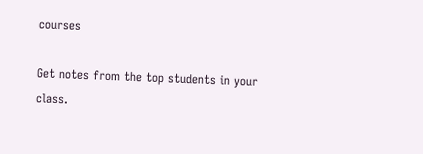courses

Get notes from the top students in your class.